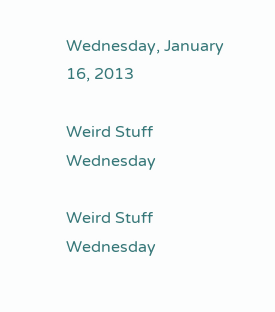Wednesday, January 16, 2013

Weird Stuff Wednesday

Weird Stuff Wednesday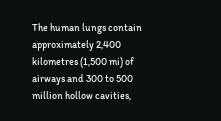The human lungs contain approximately 2,400 kilometres (1,500 mi) of airways and 300 to 500 million hollow cavities,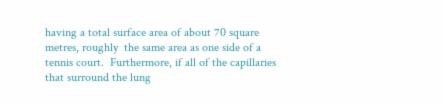having a total surface area of about 70 square metres, roughly  the same area as one side of a tennis court.  Furthermore, if all of the capillaries that surround the lung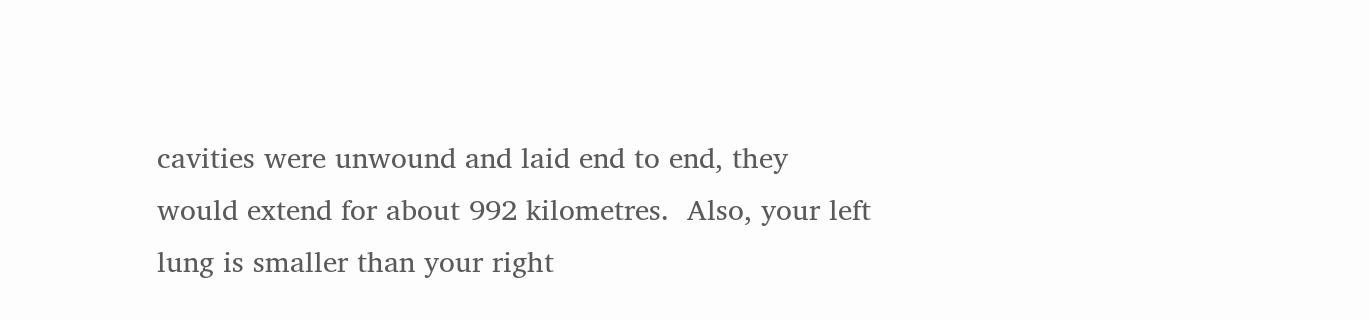cavities were unwound and laid end to end, they would extend for about 992 kilometres.  Also, your left lung is smaller than your right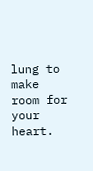lung to make room for your heart.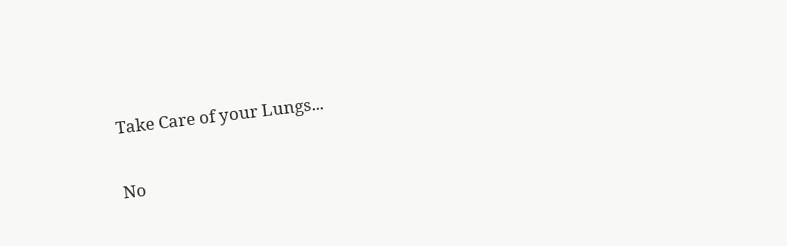Take Care of your Lungs...

No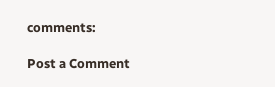comments:

Post a Comment